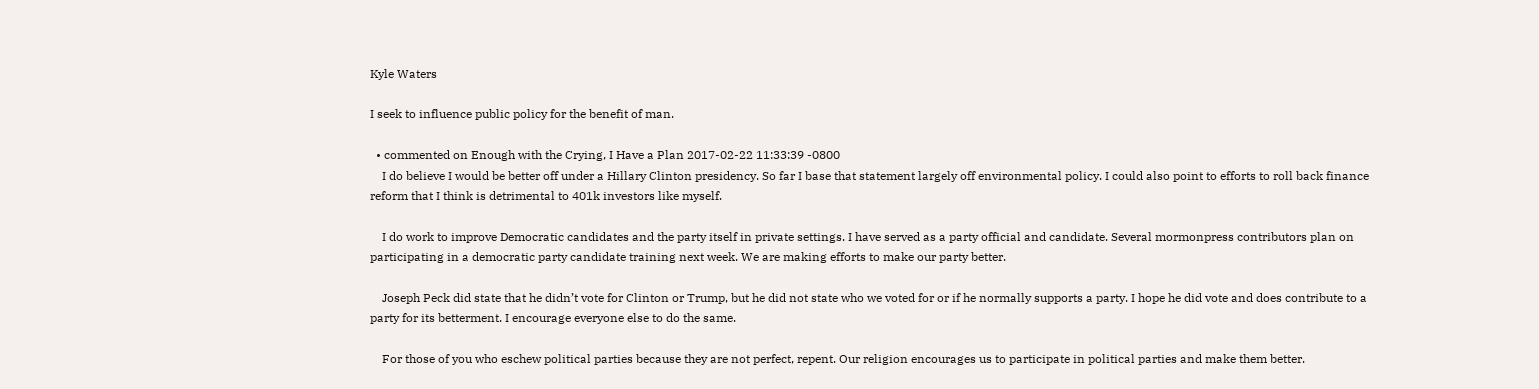Kyle Waters

I seek to influence public policy for the benefit of man.

  • commented on Enough with the Crying, I Have a Plan 2017-02-22 11:33:39 -0800
    I do believe I would be better off under a Hillary Clinton presidency. So far I base that statement largely off environmental policy. I could also point to efforts to roll back finance reform that I think is detrimental to 401k investors like myself.

    I do work to improve Democratic candidates and the party itself in private settings. I have served as a party official and candidate. Several mormonpress contributors plan on participating in a democratic party candidate training next week. We are making efforts to make our party better.

    Joseph Peck did state that he didn’t vote for Clinton or Trump, but he did not state who we voted for or if he normally supports a party. I hope he did vote and does contribute to a party for its betterment. I encourage everyone else to do the same.

    For those of you who eschew political parties because they are not perfect, repent. Our religion encourages us to participate in political parties and make them better.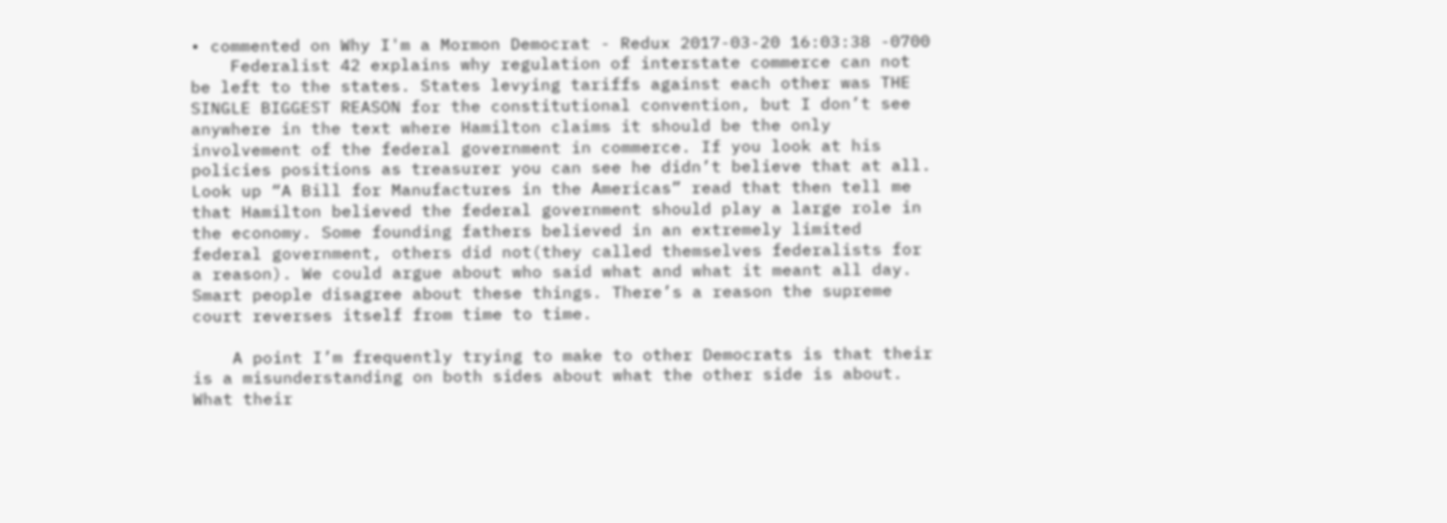• commented on Why I'm a Mormon Democrat - Redux 2017-03-20 16:03:38 -0700
    Federalist 42 explains why regulation of interstate commerce can not be left to the states. States levying tariffs against each other was THE SINGLE BIGGEST REASON for the constitutional convention, but I don’t see anywhere in the text where Hamilton claims it should be the only involvement of the federal government in commerce. If you look at his policies positions as treasurer you can see he didn’t believe that at all. Look up “A Bill for Manufactures in the Americas” read that then tell me that Hamilton believed the federal government should play a large role in the economy. Some founding fathers believed in an extremely limited federal government, others did not(they called themselves federalists for a reason). We could argue about who said what and what it meant all day. Smart people disagree about these things. There’s a reason the supreme court reverses itself from time to time.

    A point I’m frequently trying to make to other Democrats is that their is a misunderstanding on both sides about what the other side is about. What their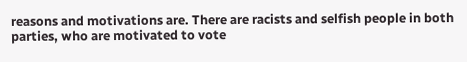reasons and motivations are. There are racists and selfish people in both parties, who are motivated to vote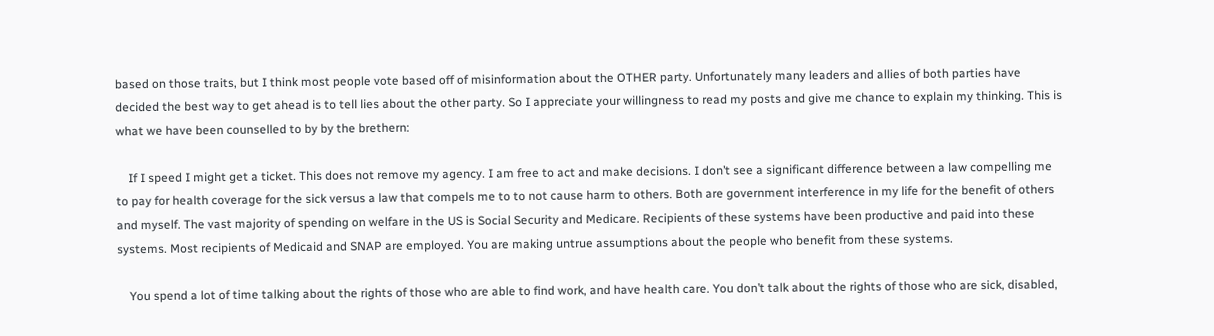based on those traits, but I think most people vote based off of misinformation about the OTHER party. Unfortunately many leaders and allies of both parties have decided the best way to get ahead is to tell lies about the other party. So I appreciate your willingness to read my posts and give me chance to explain my thinking. This is what we have been counselled to by by the brethern:

    If I speed I might get a ticket. This does not remove my agency. I am free to act and make decisions. I don’t see a significant difference between a law compelling me to pay for health coverage for the sick versus a law that compels me to to not cause harm to others. Both are government interference in my life for the benefit of others and myself. The vast majority of spending on welfare in the US is Social Security and Medicare. Recipients of these systems have been productive and paid into these systems. Most recipients of Medicaid and SNAP are employed. You are making untrue assumptions about the people who benefit from these systems.

    You spend a lot of time talking about the rights of those who are able to find work, and have health care. You don’t talk about the rights of those who are sick, disabled,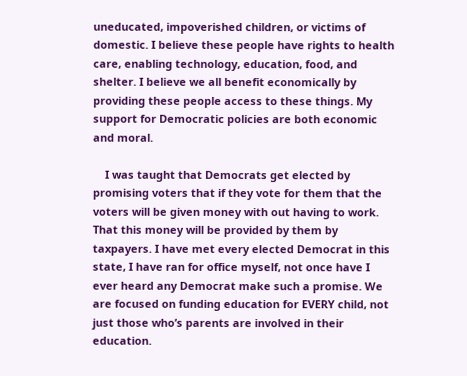uneducated, impoverished children, or victims of domestic. I believe these people have rights to health care, enabling technology, education, food, and shelter. I believe we all benefit economically by providing these people access to these things. My support for Democratic policies are both economic and moral.

    I was taught that Democrats get elected by promising voters that if they vote for them that the voters will be given money with out having to work. That this money will be provided by them by taxpayers. I have met every elected Democrat in this state, I have ran for office myself, not once have I ever heard any Democrat make such a promise. We are focused on funding education for EVERY child, not just those who’s parents are involved in their education.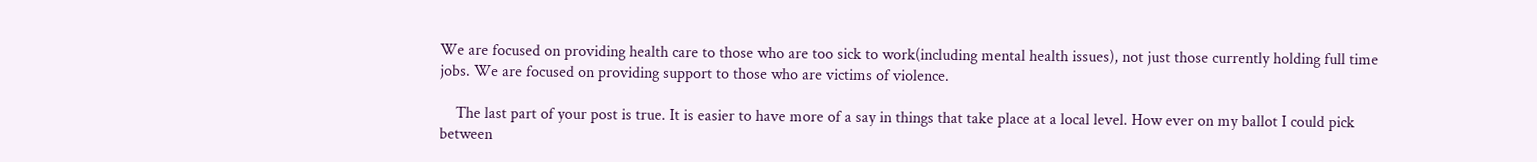We are focused on providing health care to those who are too sick to work(including mental health issues), not just those currently holding full time jobs. We are focused on providing support to those who are victims of violence.

    The last part of your post is true. It is easier to have more of a say in things that take place at a local level. How ever on my ballot I could pick between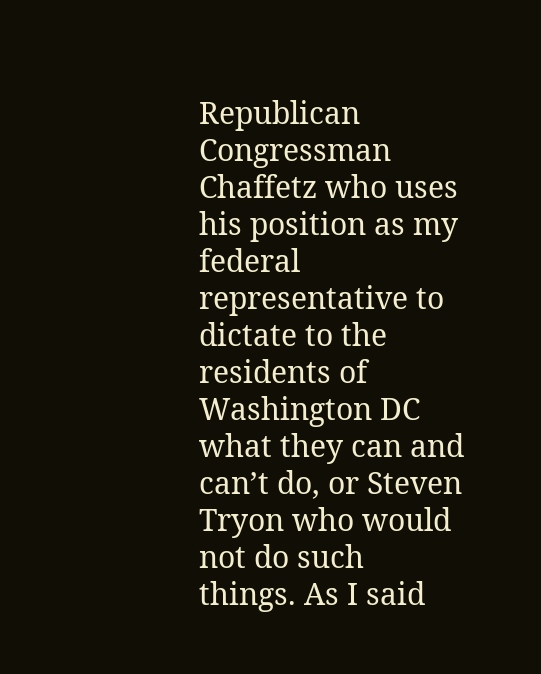Republican Congressman Chaffetz who uses his position as my federal representative to dictate to the residents of Washington DC what they can and can’t do, or Steven Tryon who would not do such things. As I said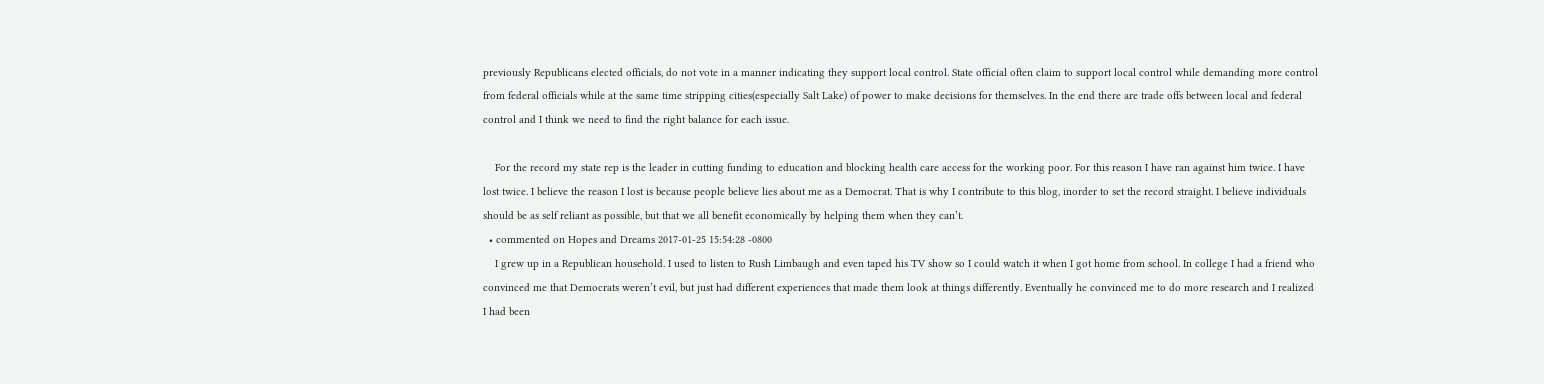previously Republicans elected officials, do not vote in a manner indicating they support local control. State official often claim to support local control while demanding more control from federal officials while at the same time stripping cities(especially Salt Lake) of power to make decisions for themselves. In the end there are trade offs between local and federal control and I think we need to find the right balance for each issue.

    For the record my state rep is the leader in cutting funding to education and blocking health care access for the working poor. For this reason I have ran against him twice. I have lost twice. I believe the reason I lost is because people believe lies about me as a Democrat. That is why I contribute to this blog, inorder to set the record straight. I believe individuals should be as self reliant as possible, but that we all benefit economically by helping them when they can’t.
  • commented on Hopes and Dreams 2017-01-25 15:54:28 -0800
    I grew up in a Republican household. I used to listen to Rush Limbaugh and even taped his TV show so I could watch it when I got home from school. In college I had a friend who convinced me that Democrats weren’t evil, but just had different experiences that made them look at things differently. Eventually he convinced me to do more research and I realized I had been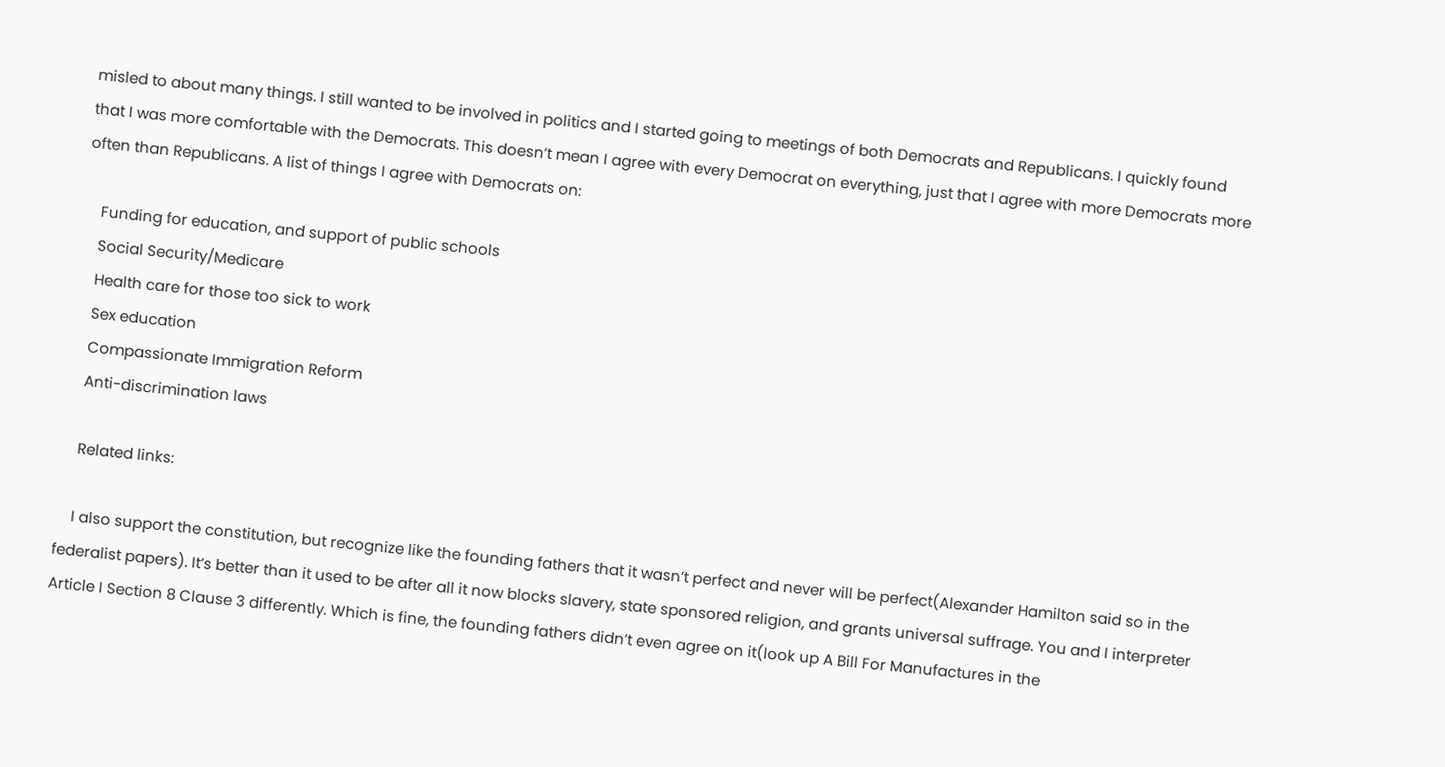misled to about many things. I still wanted to be involved in politics and I started going to meetings of both Democrats and Republicans. I quickly found that I was more comfortable with the Democrats. This doesn’t mean I agree with every Democrat on everything, just that I agree with more Democrats more often than Republicans. A list of things I agree with Democrats on:

    Funding for education, and support of public schools
    Social Security/Medicare
    Health care for those too sick to work
    Sex education
    Compassionate Immigration Reform
    Anti-discrimination laws

    Related links:

    I also support the constitution, but recognize like the founding fathers that it wasn’t perfect and never will be perfect(Alexander Hamilton said so in the federalist papers). It’s better than it used to be after all it now blocks slavery, state sponsored religion, and grants universal suffrage. You and I interpreter Article I Section 8 Clause 3 differently. Which is fine, the founding fathers didn’t even agree on it(look up A Bill For Manufactures in the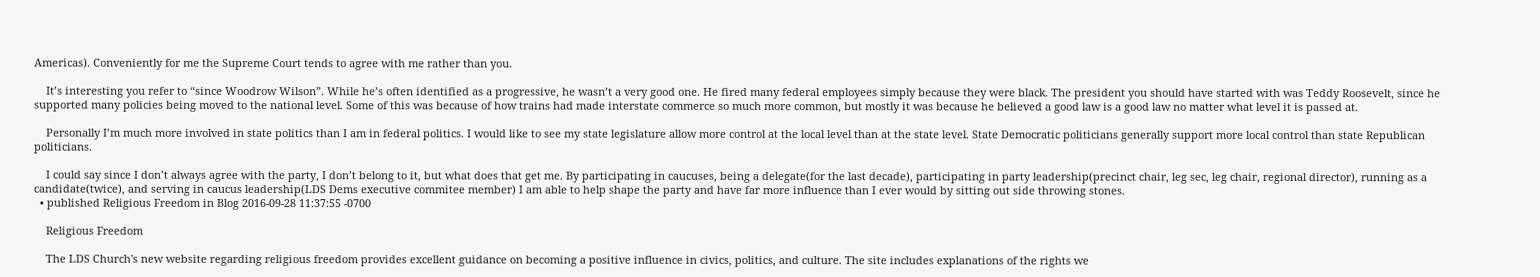Americas). Conveniently for me the Supreme Court tends to agree with me rather than you.

    It’s interesting you refer to “since Woodrow Wilson”. While he’s often identified as a progressive, he wasn’t a very good one. He fired many federal employees simply because they were black. The president you should have started with was Teddy Roosevelt, since he supported many policies being moved to the national level. Some of this was because of how trains had made interstate commerce so much more common, but mostly it was because he believed a good law is a good law no matter what level it is passed at.

    Personally I’m much more involved in state politics than I am in federal politics. I would like to see my state legislature allow more control at the local level than at the state level. State Democratic politicians generally support more local control than state Republican politicians.

    I could say since I don’t always agree with the party, I don’t belong to it, but what does that get me. By participating in caucuses, being a delegate(for the last decade), participating in party leadership(precinct chair, leg sec, leg chair, regional director), running as a candidate(twice), and serving in caucus leadership(LDS Dems executive commitee member) I am able to help shape the party and have far more influence than I ever would by sitting out side throwing stones.
  • published Religious Freedom in Blog 2016-09-28 11:37:55 -0700

    Religious Freedom

    The LDS Church's new website regarding religious freedom provides excellent guidance on becoming a positive influence in civics, politics, and culture. The site includes explanations of the rights we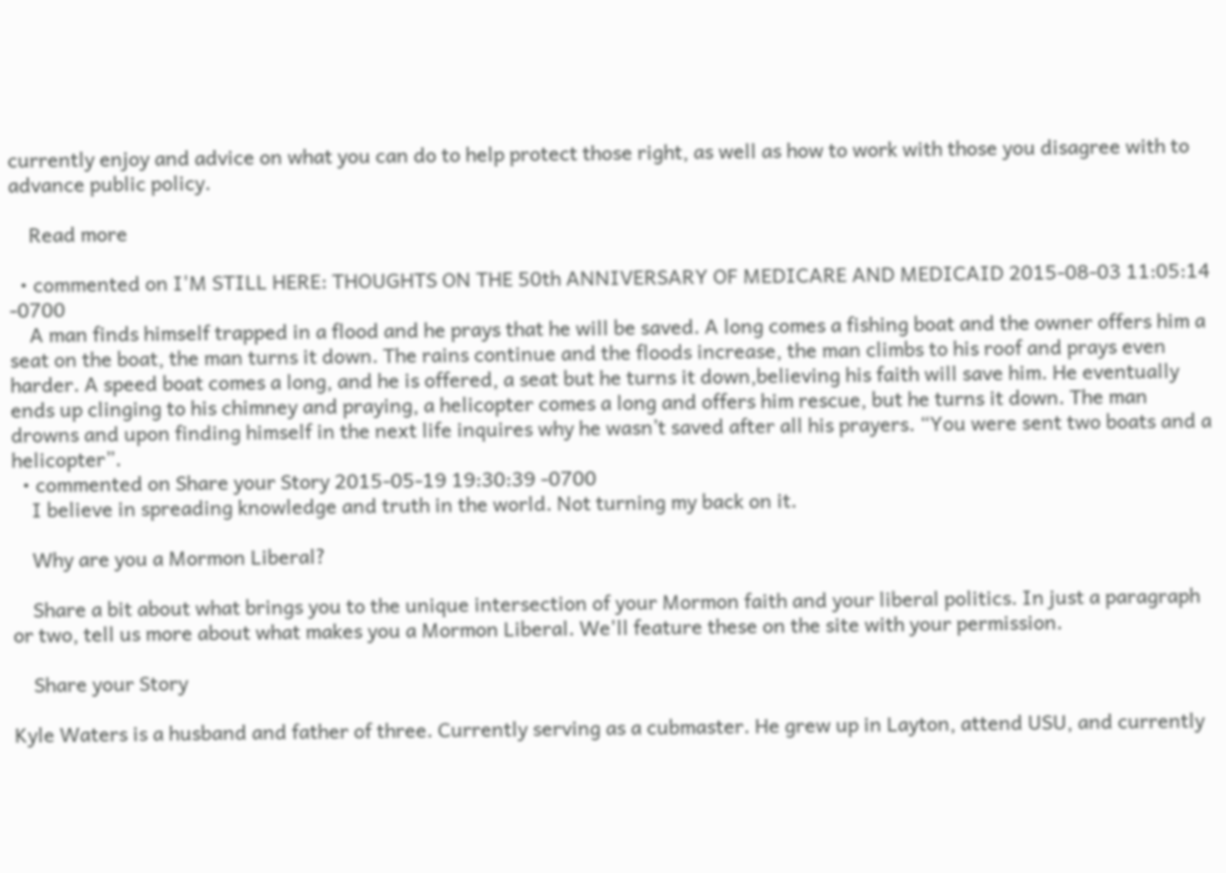currently enjoy and advice on what you can do to help protect those right, as well as how to work with those you disagree with to advance public policy.

    Read more

  • commented on I'M STILL HERE: THOUGHTS ON THE 50th ANNIVERSARY OF MEDICARE AND MEDICAID 2015-08-03 11:05:14 -0700
    A man finds himself trapped in a flood and he prays that he will be saved. A long comes a fishing boat and the owner offers him a seat on the boat, the man turns it down. The rains continue and the floods increase, the man climbs to his roof and prays even harder. A speed boat comes a long, and he is offered, a seat but he turns it down,believing his faith will save him. He eventually ends up clinging to his chimney and praying, a helicopter comes a long and offers him rescue, but he turns it down. The man drowns and upon finding himself in the next life inquires why he wasn’t saved after all his prayers. “You were sent two boats and a helicopter”.
  • commented on Share your Story 2015-05-19 19:30:39 -0700
    I believe in spreading knowledge and truth in the world. Not turning my back on it.

    Why are you a Mormon Liberal?

    Share a bit about what brings you to the unique intersection of your Mormon faith and your liberal politics. In just a paragraph or two, tell us more about what makes you a Mormon Liberal. We'll feature these on the site with your permission.

    Share your Story

Kyle Waters is a husband and father of three. Currently serving as a cubmaster. He grew up in Layton, attend USU, and currently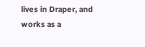lives in Draper, and works as a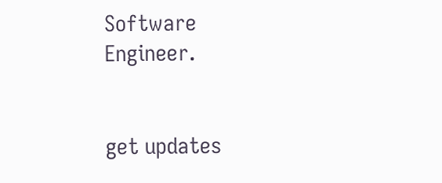Software Engineer.


get updates